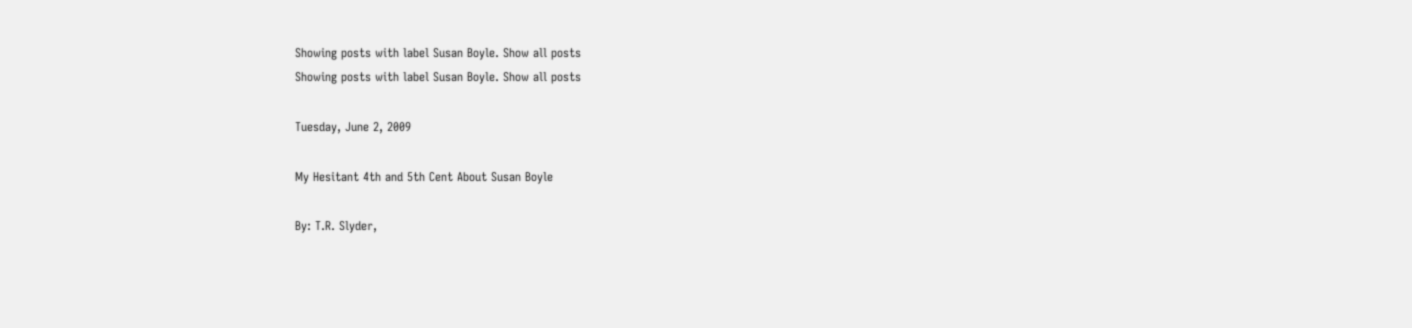Showing posts with label Susan Boyle. Show all posts
Showing posts with label Susan Boyle. Show all posts

Tuesday, June 2, 2009

My Hesitant 4th and 5th Cent About Susan Boyle

By: T.R. Slyder,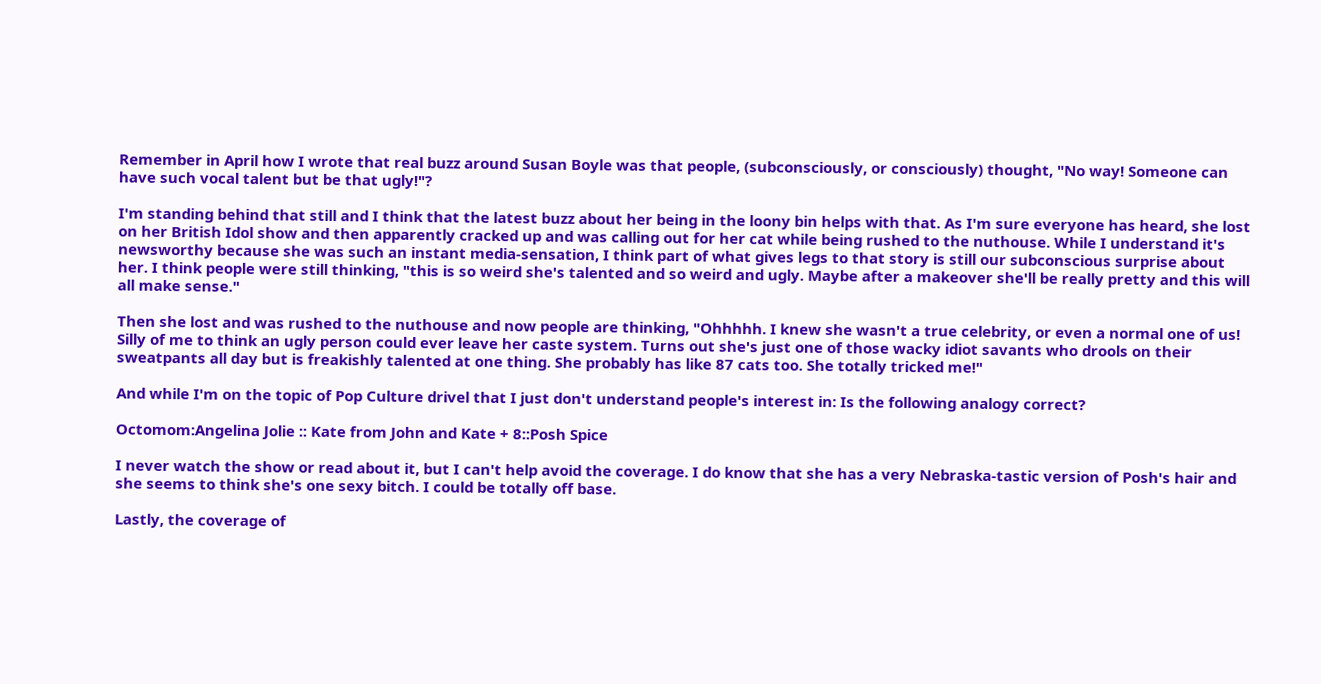Remember in April how I wrote that real buzz around Susan Boyle was that people, (subconsciously, or consciously) thought, "No way! Someone can have such vocal talent but be that ugly!"?

I'm standing behind that still and I think that the latest buzz about her being in the loony bin helps with that. As I'm sure everyone has heard, she lost on her British Idol show and then apparently cracked up and was calling out for her cat while being rushed to the nuthouse. While I understand it's newsworthy because she was such an instant media-sensation, I think part of what gives legs to that story is still our subconscious surprise about her. I think people were still thinking, "this is so weird she's talented and so weird and ugly. Maybe after a makeover she'll be really pretty and this will all make sense."

Then she lost and was rushed to the nuthouse and now people are thinking, "Ohhhhh. I knew she wasn't a true celebrity, or even a normal one of us! Silly of me to think an ugly person could ever leave her caste system. Turns out she's just one of those wacky idiot savants who drools on their sweatpants all day but is freakishly talented at one thing. She probably has like 87 cats too. She totally tricked me!"

And while I'm on the topic of Pop Culture drivel that I just don't understand people's interest in: Is the following analogy correct?

Octomom:Angelina Jolie :: Kate from John and Kate + 8::Posh Spice

I never watch the show or read about it, but I can't help avoid the coverage. I do know that she has a very Nebraska-tastic version of Posh's hair and she seems to think she's one sexy bitch. I could be totally off base.

Lastly, the coverage of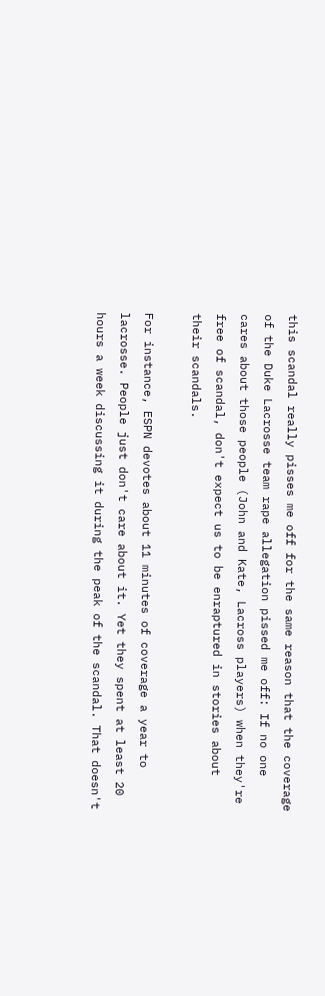this scandal really pisses me off for the same reason that the coverage of the Duke Lacrosse team rape allegation pissed me off: If no one cares about those people (John and Kate, Lacross players) when they're free of scandal, don't expect us to be enraptured in stories about their scandals.

For instance, ESPN devotes about 11 minutes of coverage a year to lacrosse. People just don't care about it. Yet they spent at least 20 hours a week discussing it during the peak of the scandal. That doesn't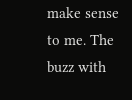make sense to me. The buzz with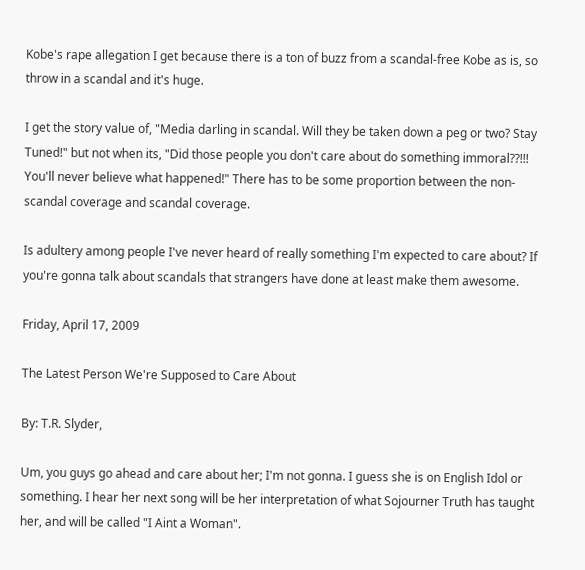Kobe's rape allegation I get because there is a ton of buzz from a scandal-free Kobe as is, so throw in a scandal and it's huge.

I get the story value of, "Media darling in scandal. Will they be taken down a peg or two? Stay Tuned!" but not when its, "Did those people you don't care about do something immoral??!!! You'll never believe what happened!" There has to be some proportion between the non-scandal coverage and scandal coverage.

Is adultery among people I've never heard of really something I'm expected to care about? If you're gonna talk about scandals that strangers have done at least make them awesome.

Friday, April 17, 2009

The Latest Person We're Supposed to Care About

By: T.R. Slyder,

Um, you guys go ahead and care about her; I'm not gonna. I guess she is on English Idol or something. I hear her next song will be her interpretation of what Sojourner Truth has taught her, and will be called "I Aint a Woman".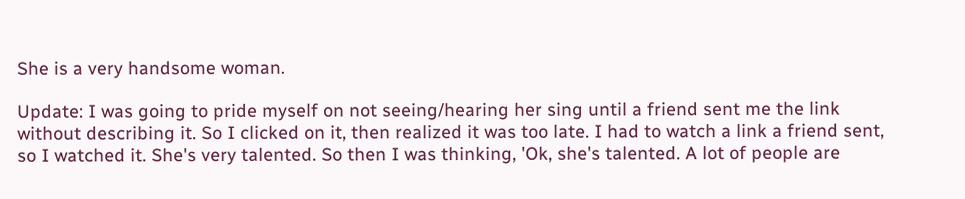She is a very handsome woman.

Update: I was going to pride myself on not seeing/hearing her sing until a friend sent me the link without describing it. So I clicked on it, then realized it was too late. I had to watch a link a friend sent, so I watched it. She's very talented. So then I was thinking, 'Ok, she's talented. A lot of people are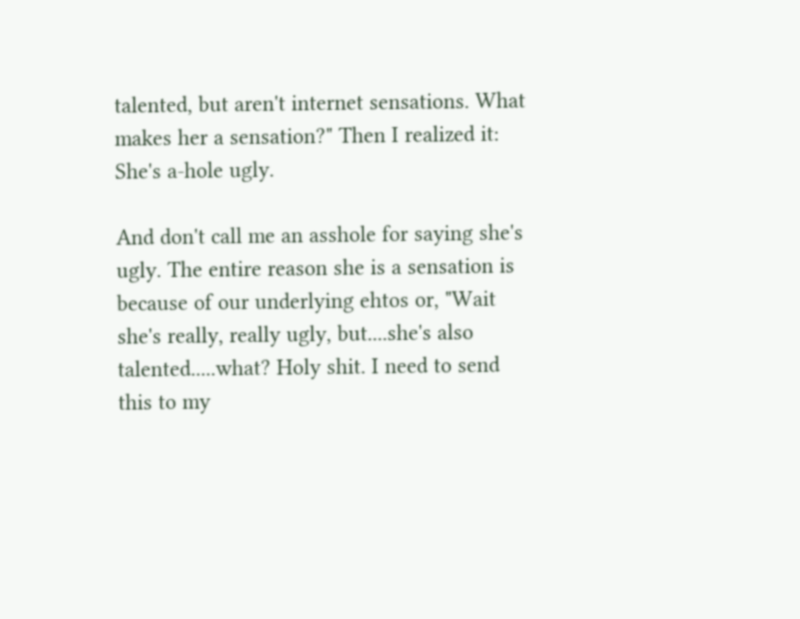talented, but aren't internet sensations. What makes her a sensation?" Then I realized it: She's a-hole ugly.

And don't call me an asshole for saying she's ugly. The entire reason she is a sensation is because of our underlying ehtos or, "Wait she's really, really ugly, but....she's also talented.....what? Holy shit. I need to send this to my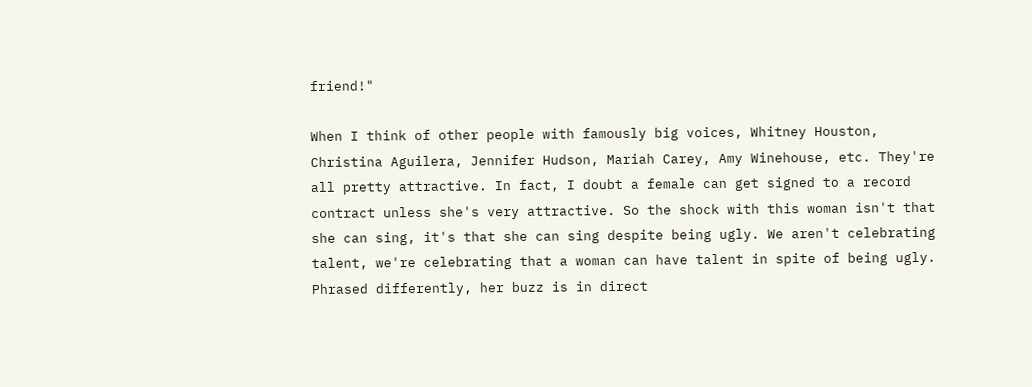friend!"

When I think of other people with famously big voices, Whitney Houston, Christina Aguilera, Jennifer Hudson, Mariah Carey, Amy Winehouse, etc. They're all pretty attractive. In fact, I doubt a female can get signed to a record contract unless she's very attractive. So the shock with this woman isn't that she can sing, it's that she can sing despite being ugly. We aren't celebrating talent, we're celebrating that a woman can have talent in spite of being ugly. Phrased differently, her buzz is in direct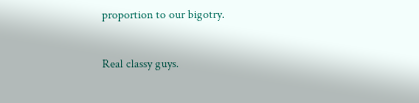proportion to our bigotry.

Real classy guys.